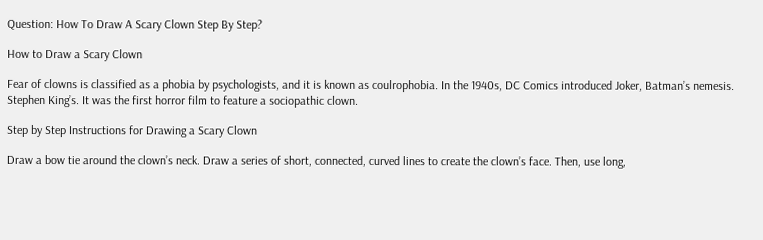Question: How To Draw A Scary Clown Step By Step?

How to Draw a Scary Clown

Fear of clowns is classified as a phobia by psychologists, and it is known as coulrophobia. In the 1940s, DC Comics introduced Joker, Batman’s nemesis. Stephen King’s. It was the first horror film to feature a sociopathic clown.

Step by Step Instructions for Drawing a Scary Clown

Draw a bow tie around the clown’s neck. Draw a series of short, connected, curved lines to create the clown’s face. Then, use long,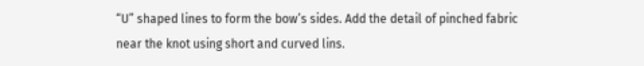“U” shaped lines to form the bow’s sides. Add the detail of pinched fabric near the knot using short and curved lins.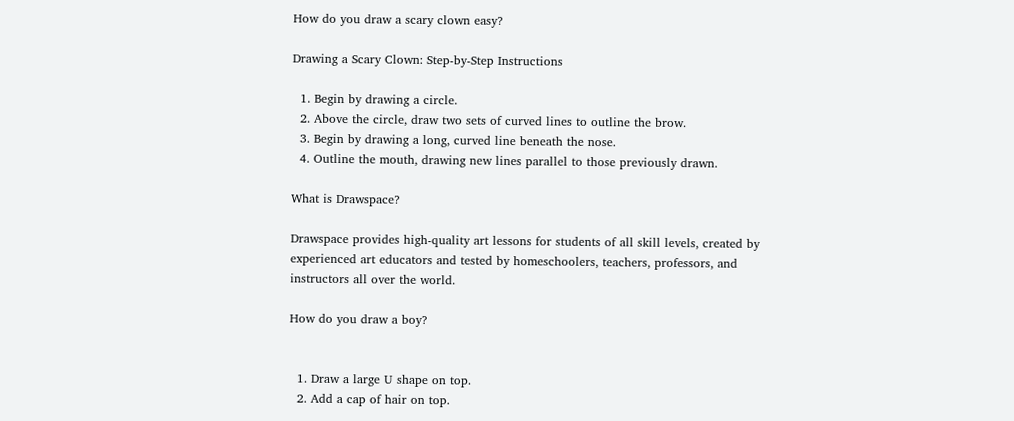How do you draw a scary clown easy?

Drawing a Scary Clown: Step-by-Step Instructions

  1. Begin by drawing a circle.
  2. Above the circle, draw two sets of curved lines to outline the brow.
  3. Begin by drawing a long, curved line beneath the nose.
  4. Outline the mouth, drawing new lines parallel to those previously drawn.

What is Drawspace?

Drawspace provides high-quality art lessons for students of all skill levels, created by experienced art educators and tested by homeschoolers, teachers, professors, and instructors all over the world.

How do you draw a boy?


  1. Draw a large U shape on top.
  2. Add a cap of hair on top.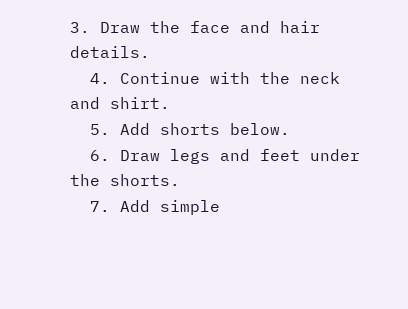3. Draw the face and hair details.
  4. Continue with the neck and shirt.
  5. Add shorts below.
  6. Draw legs and feet under the shorts.
  7. Add simple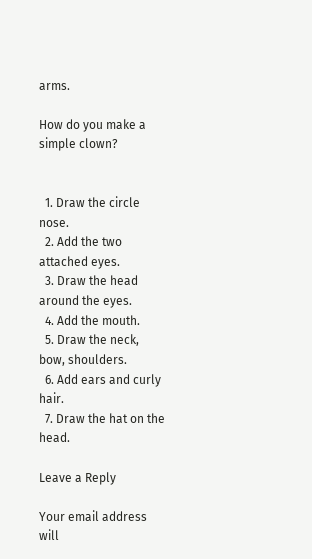arms.

How do you make a simple clown?


  1. Draw the circle nose.
  2. Add the two attached eyes.
  3. Draw the head around the eyes.
  4. Add the mouth.
  5. Draw the neck, bow, shoulders.
  6. Add ears and curly hair.
  7. Draw the hat on the head.

Leave a Reply

Your email address will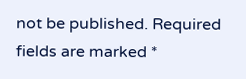not be published. Required fields are marked *